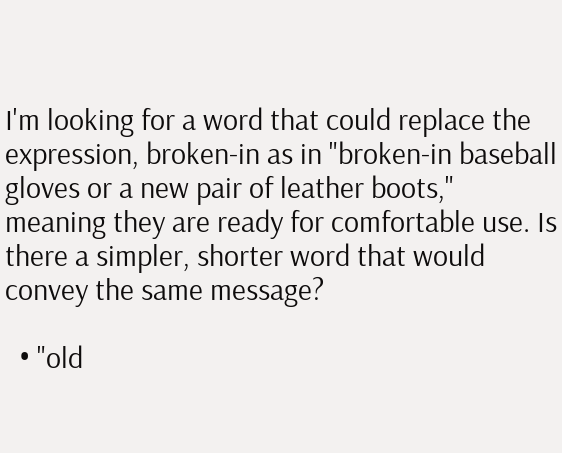I'm looking for a word that could replace the expression, broken-in as in "broken-in baseball gloves or a new pair of leather boots," meaning they are ready for comfortable use. Is there a simpler, shorter word that would convey the same message?

  • "old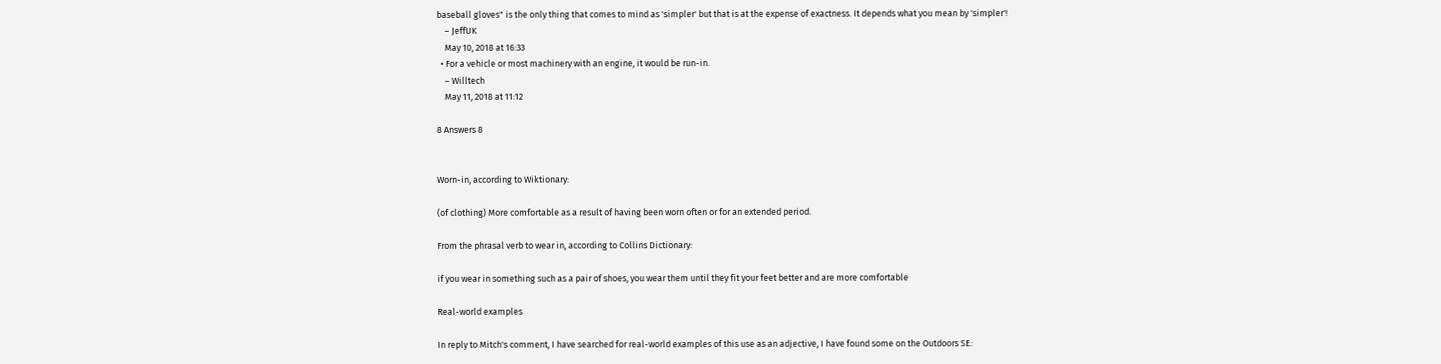baseball gloves" is the only thing that comes to mind as 'simpler' but that is at the expense of exactness. It depends what you mean by 'simpler'!
    – JeffUK
    May 10, 2018 at 16:33
  • For a vehicle or most machinery with an engine, it would be run-in.
    – Willtech
    May 11, 2018 at 11:12

8 Answers 8


Worn-in, according to Wiktionary:

(of clothing) More comfortable as a result of having been worn often or for an extended period.

From the phrasal verb to wear in, according to Collins Dictionary:

if you wear in something such as a pair of shoes, you wear them until they fit your feet better and are more comfortable

Real-world examples

In reply to Mitch's comment, I have searched for real-world examples of this use as an adjective, I have found some on the Outdoors SE: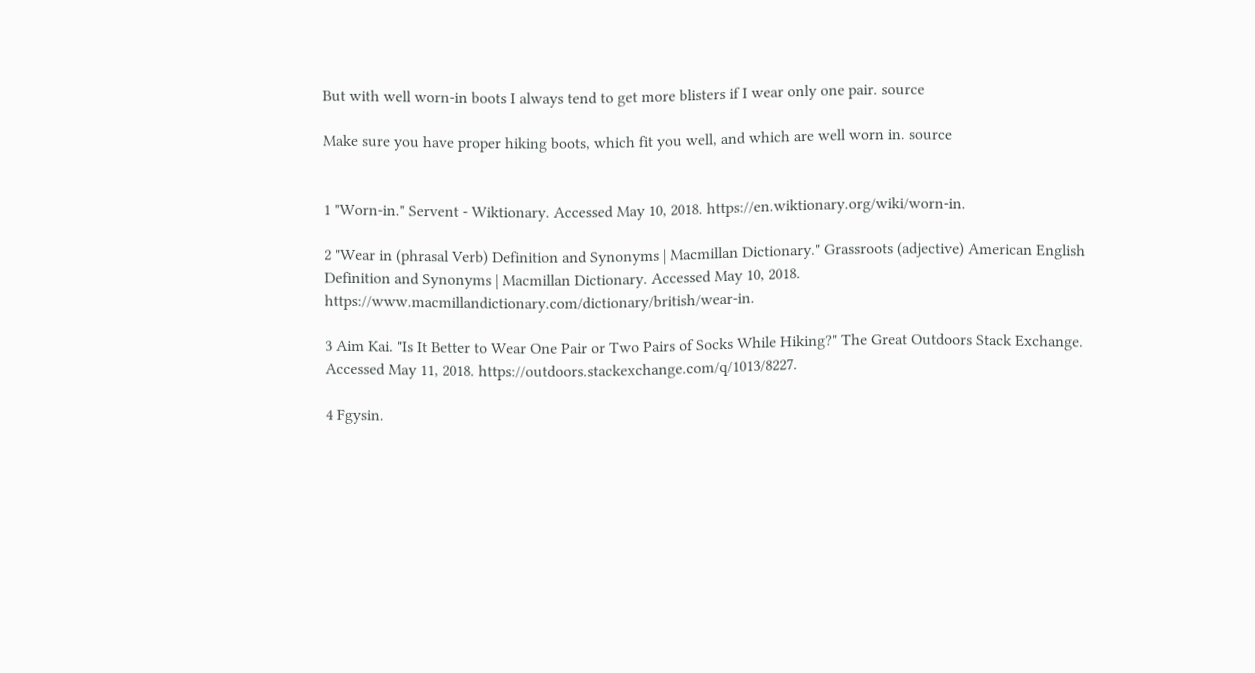But with well worn-in boots I always tend to get more blisters if I wear only one pair. source

Make sure you have proper hiking boots, which fit you well, and which are well worn in. source


1 "Worn-in." Servent - Wiktionary. Accessed May 10, 2018. https://en.wiktionary.org/wiki/worn-in.

2 "Wear in (phrasal Verb) Definition and Synonyms | Macmillan Dictionary." Grassroots (adjective) American English Definition and Synonyms | Macmillan Dictionary. Accessed May 10, 2018. https://www.macmillandictionary.com/dictionary/british/wear-in.

3 Aim Kai. "Is It Better to Wear One Pair or Two Pairs of Socks While Hiking?" The Great Outdoors Stack Exchange. Accessed May 11, 2018. https://outdoors.stackexchange.com/q/1013/8227.

4 Fgysin.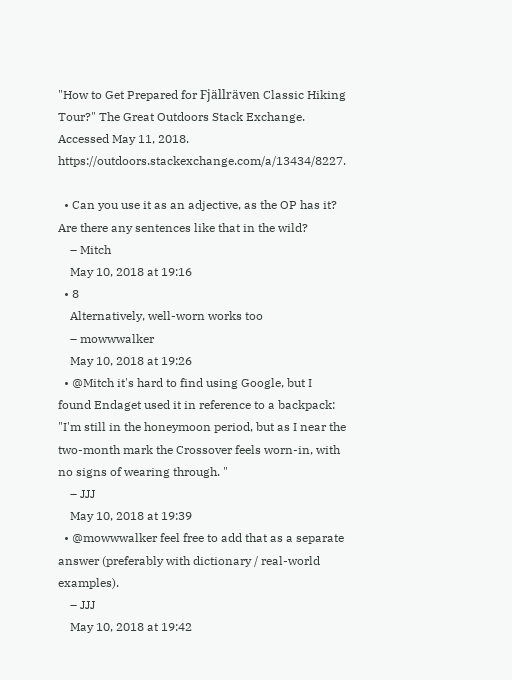"How to Get Prepared for Fjällräven Classic Hiking Tour?" The Great Outdoors Stack Exchange. Accessed May 11, 2018. https://outdoors.stackexchange.com/a/13434/8227.

  • Can you use it as an adjective, as the OP has it? Are there any sentences like that in the wild?
    – Mitch
    May 10, 2018 at 19:16
  • 8
    Alternatively, well-worn works too
    – mowwwalker
    May 10, 2018 at 19:26
  • @Mitch it's hard to find using Google, but I found Endaget used it in reference to a backpack: "I'm still in the honeymoon period, but as I near the two-month mark the Crossover feels worn-in, with no signs of wearing through. "
    – JJJ
    May 10, 2018 at 19:39
  • @mowwwalker feel free to add that as a separate answer (preferably with dictionary / real-world examples).
    – JJJ
    May 10, 2018 at 19:42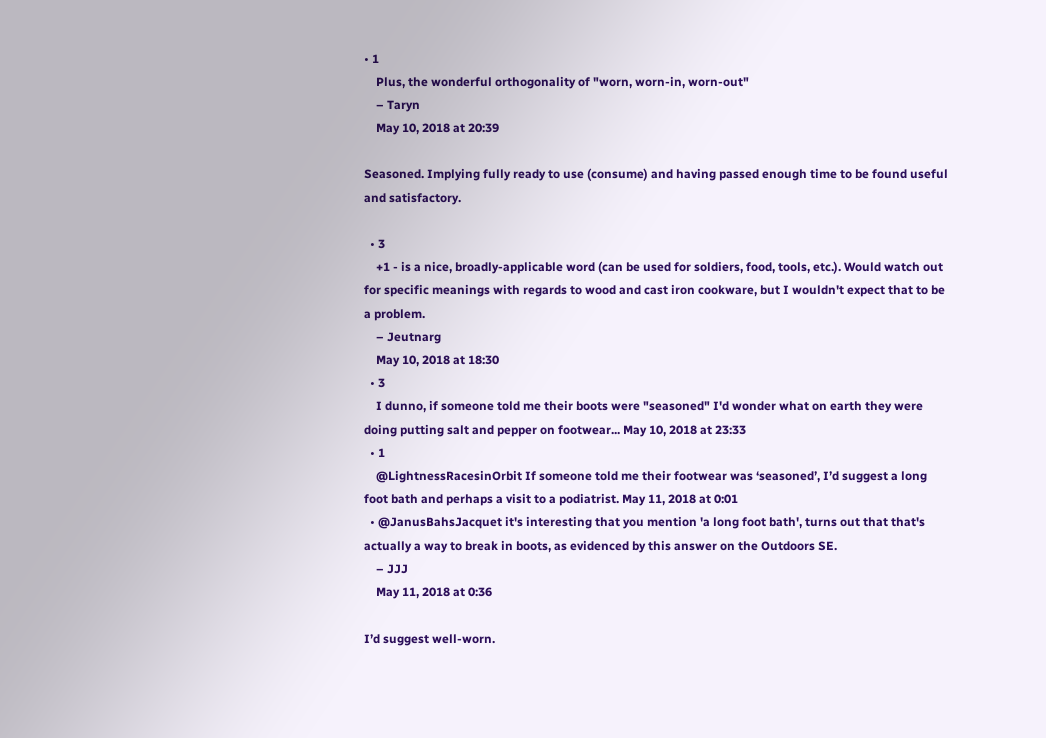• 1
    Plus, the wonderful orthogonality of "worn, worn-in, worn-out"
    – Taryn
    May 10, 2018 at 20:39

Seasoned. Implying fully ready to use (consume) and having passed enough time to be found useful and satisfactory.

  • 3
    +1 - is a nice, broadly-applicable word (can be used for soldiers, food, tools, etc.). Would watch out for specific meanings with regards to wood and cast iron cookware, but I wouldn't expect that to be a problem.
    – Jeutnarg
    May 10, 2018 at 18:30
  • 3
    I dunno, if someone told me their boots were "seasoned" I'd wonder what on earth they were doing putting salt and pepper on footwear... May 10, 2018 at 23:33
  • 1
    @LightnessRacesinOrbit If someone told me their footwear was ‘seasoned’, I’d suggest a long foot bath and perhaps a visit to a podiatrist. May 11, 2018 at 0:01
  • @JanusBahsJacquet it's interesting that you mention 'a long foot bath', turns out that that's actually a way to break in boots, as evidenced by this answer on the Outdoors SE.
    – JJJ
    May 11, 2018 at 0:36

I’d suggest well-worn.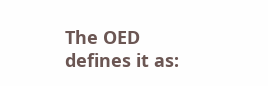The OED defines it as: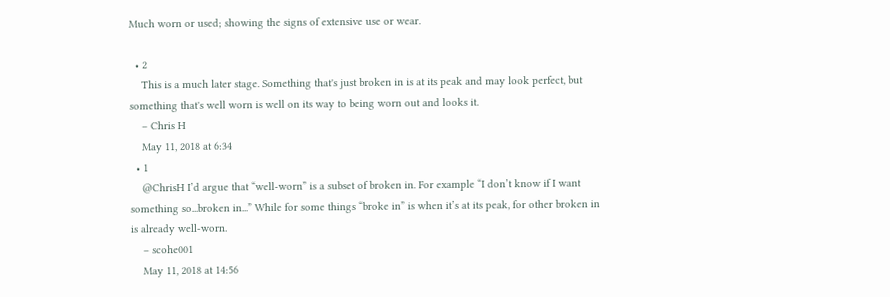Much worn or used; showing the signs of extensive use or wear.

  • 2
    This is a much later stage. Something that's just broken in is at its peak and may look perfect, but something that's well worn is well on its way to being worn out and looks it.
    – Chris H
    May 11, 2018 at 6:34
  • 1
    @ChrisH I’d argue that “well-worn” is a subset of broken in. For example “I don’t know if I want something so...broken in...” While for some things “broke in” is when it’s at its peak, for other broken in is already well-worn.
    – scohe001
    May 11, 2018 at 14:56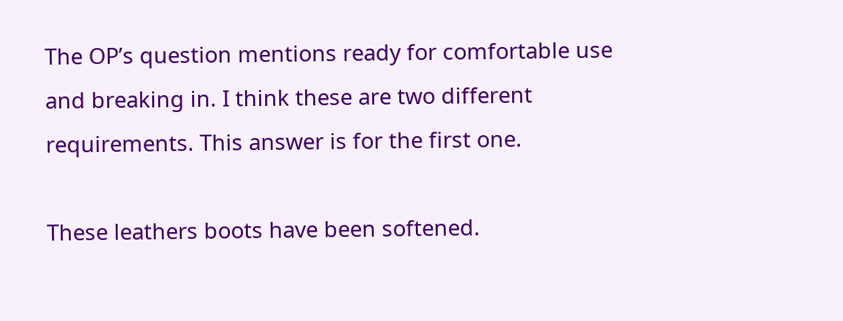The OP’s question mentions ready for comfortable use and breaking in. I think these are two different requirements. This answer is for the first one.

These leathers boots have been softened.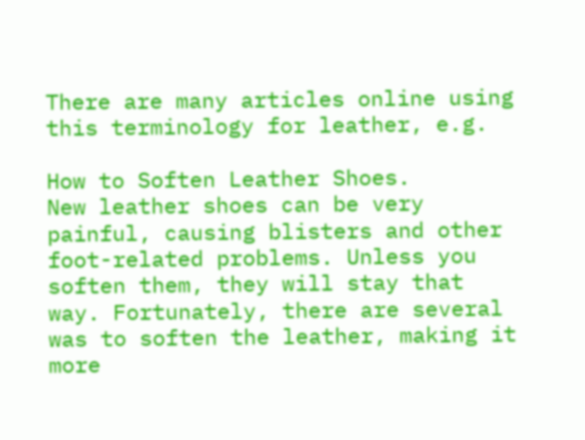There are many articles online using this terminology for leather, e.g.

How to Soften Leather Shoes.
New leather shoes can be very painful, causing blisters and other foot-related problems. Unless you soften them, they will stay that way. Fortunately, there are several was to soften the leather, making it more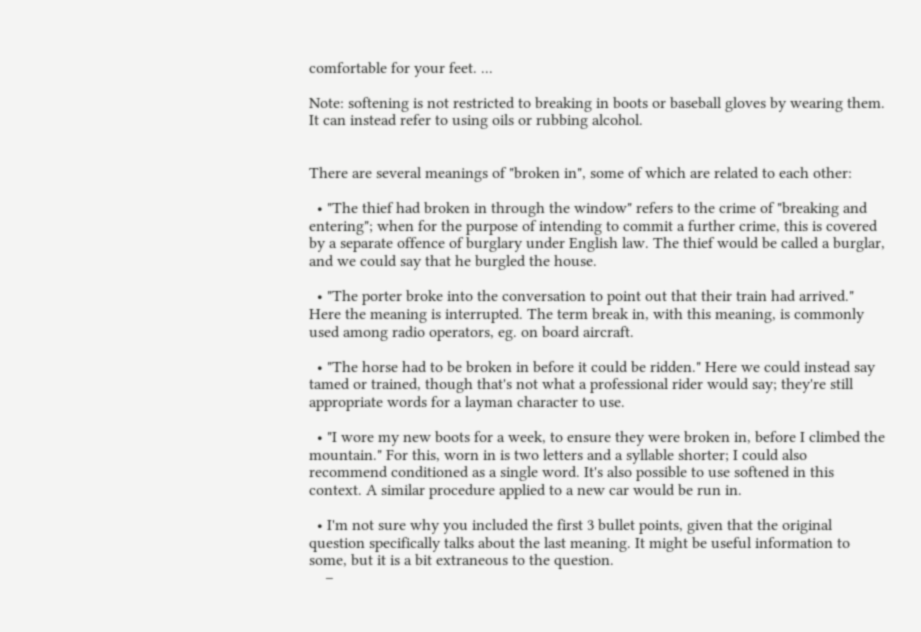comfortable for your feet. ...

Note: softening is not restricted to breaking in boots or baseball gloves by wearing them. It can instead refer to using oils or rubbing alcohol.


There are several meanings of "broken in", some of which are related to each other:

  • "The thief had broken in through the window" refers to the crime of "breaking and entering"; when for the purpose of intending to commit a further crime, this is covered by a separate offence of burglary under English law. The thief would be called a burglar, and we could say that he burgled the house.

  • "The porter broke into the conversation to point out that their train had arrived." Here the meaning is interrupted. The term break in, with this meaning, is commonly used among radio operators, eg. on board aircraft.

  • "The horse had to be broken in before it could be ridden." Here we could instead say tamed or trained, though that's not what a professional rider would say; they're still appropriate words for a layman character to use.

  • "I wore my new boots for a week, to ensure they were broken in, before I climbed the mountain." For this, worn in is two letters and a syllable shorter; I could also recommend conditioned as a single word. It's also possible to use softened in this context. A similar procedure applied to a new car would be run in.

  • I'm not sure why you included the first 3 bullet points, given that the original question specifically talks about the last meaning. It might be useful information to some, but it is a bit extraneous to the question.
    –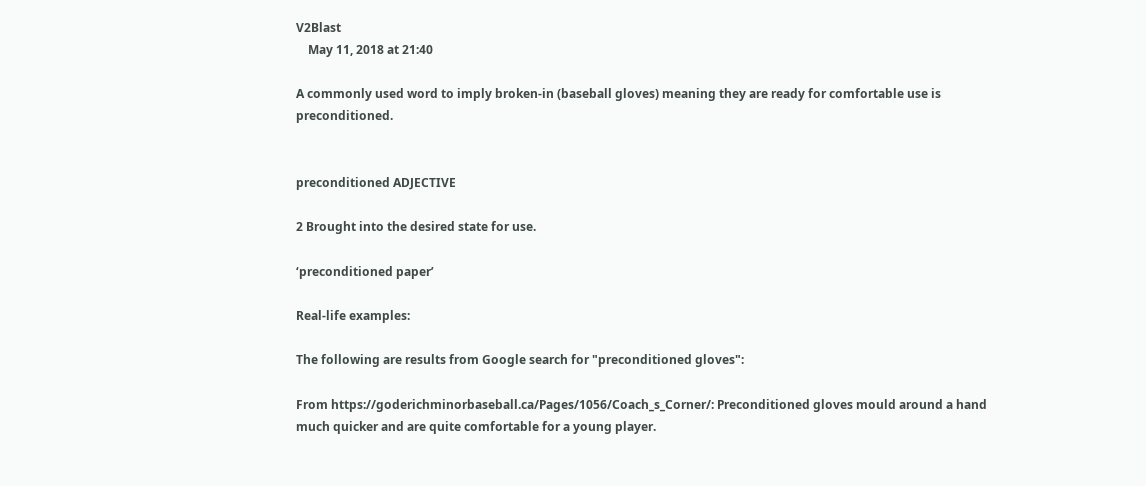V2Blast
    May 11, 2018 at 21:40

A commonly used word to imply broken-in (baseball gloves) meaning they are ready for comfortable use is preconditioned.


preconditioned ADJECTIVE

2 Brought into the desired state for use.

‘preconditioned paper’

Real-life examples:

The following are results from Google search for "preconditioned gloves":

From https://goderichminorbaseball.ca/Pages/1056/Coach_s_Corner/: Preconditioned gloves mould around a hand much quicker and are quite comfortable for a young player.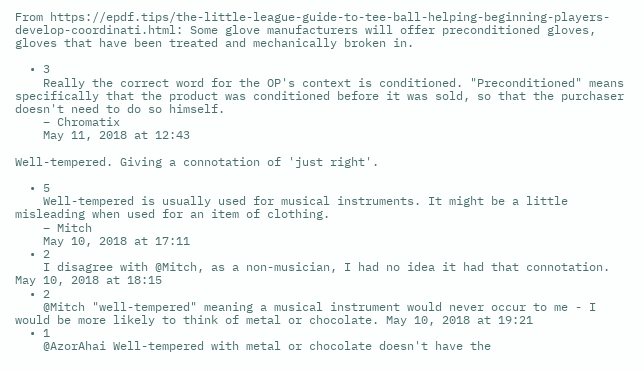From https://epdf.tips/the-little-league-guide-to-tee-ball-helping-beginning-players-develop-coordinati.html: Some glove manufacturers will offer preconditioned gloves, gloves that have been treated and mechanically broken in.

  • 3
    Really the correct word for the OP's context is conditioned. "Preconditioned" means specifically that the product was conditioned before it was sold, so that the purchaser doesn't need to do so himself.
    – Chromatix
    May 11, 2018 at 12:43

Well-tempered. Giving a connotation of 'just right'.

  • 5
    Well-tempered is usually used for musical instruments. It might be a little misleading when used for an item of clothing.
    – Mitch
    May 10, 2018 at 17:11
  • 2
    I disagree with @Mitch, as a non-musician, I had no idea it had that connotation. May 10, 2018 at 18:15
  • 2
    @Mitch "well-tempered" meaning a musical instrument would never occur to me - I would be more likely to think of metal or chocolate. May 10, 2018 at 19:21
  • 1
    @AzorAhai Well-tempered with metal or chocolate doesn't have the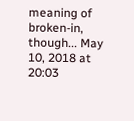meaning of broken-in, though... May 10, 2018 at 20:03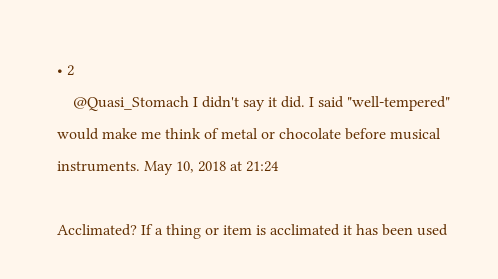• 2
    @Quasi_Stomach I didn't say it did. I said "well-tempered" would make me think of metal or chocolate before musical instruments. May 10, 2018 at 21:24

Acclimated? If a thing or item is acclimated it has been used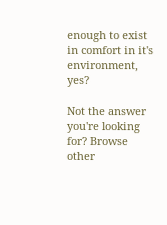enough to exist in comfort in it's environment, yes?

Not the answer you're looking for? Browse other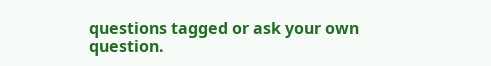questions tagged or ask your own question.